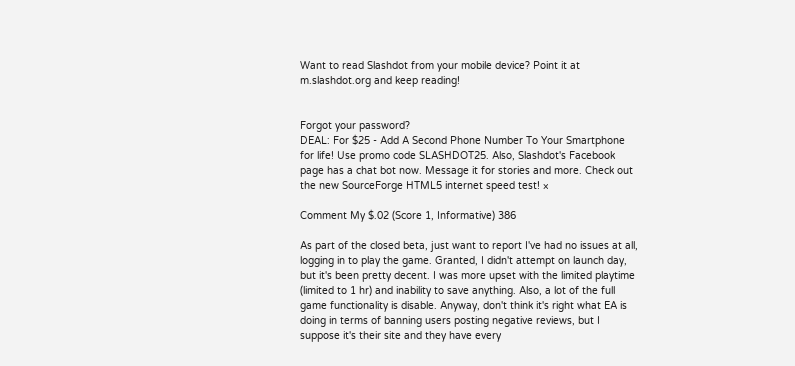Want to read Slashdot from your mobile device? Point it at m.slashdot.org and keep reading!


Forgot your password?
DEAL: For $25 - Add A Second Phone Number To Your Smartphone for life! Use promo code SLASHDOT25. Also, Slashdot's Facebook page has a chat bot now. Message it for stories and more. Check out the new SourceForge HTML5 internet speed test! ×

Comment My $.02 (Score 1, Informative) 386

As part of the closed beta, just want to report I've had no issues at all, logging in to play the game. Granted, I didn't attempt on launch day, but it's been pretty decent. I was more upset with the limited playtime (limited to 1 hr) and inability to save anything. Also, a lot of the full game functionality is disable. Anyway, don't think it's right what EA is doing in terms of banning users posting negative reviews, but I suppose it's their site and they have every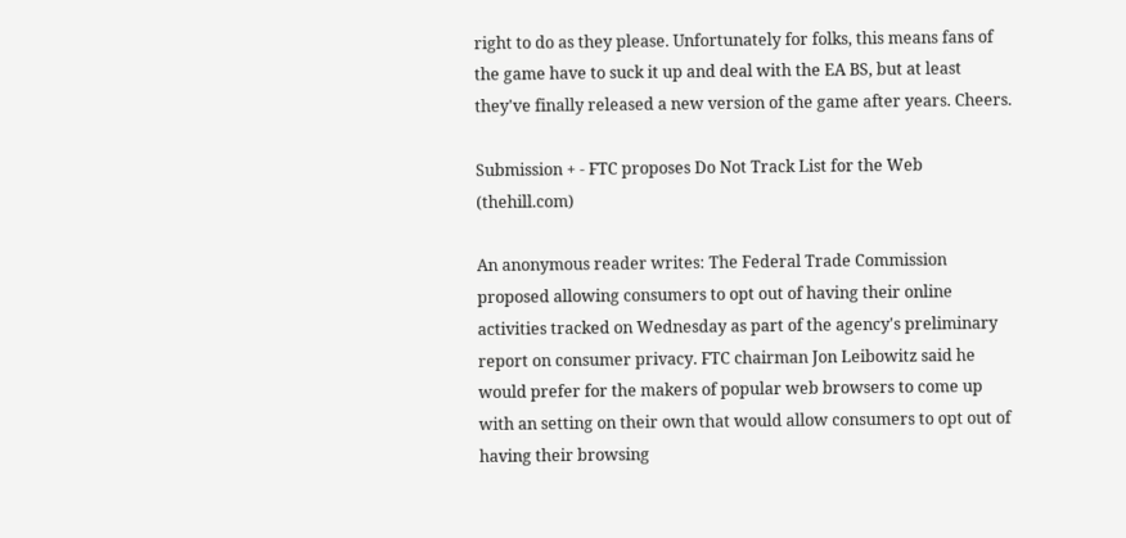right to do as they please. Unfortunately for folks, this means fans of the game have to suck it up and deal with the EA BS, but at least they've finally released a new version of the game after years. Cheers.

Submission + - FTC proposes Do Not Track List for the Web (thehill.com)

An anonymous reader writes: The Federal Trade Commission proposed allowing consumers to opt out of having their online activities tracked on Wednesday as part of the agency's preliminary report on consumer privacy. FTC chairman Jon Leibowitz said he would prefer for the makers of popular web browsers to come up with an setting on their own that would allow consumers to opt out of having their browsing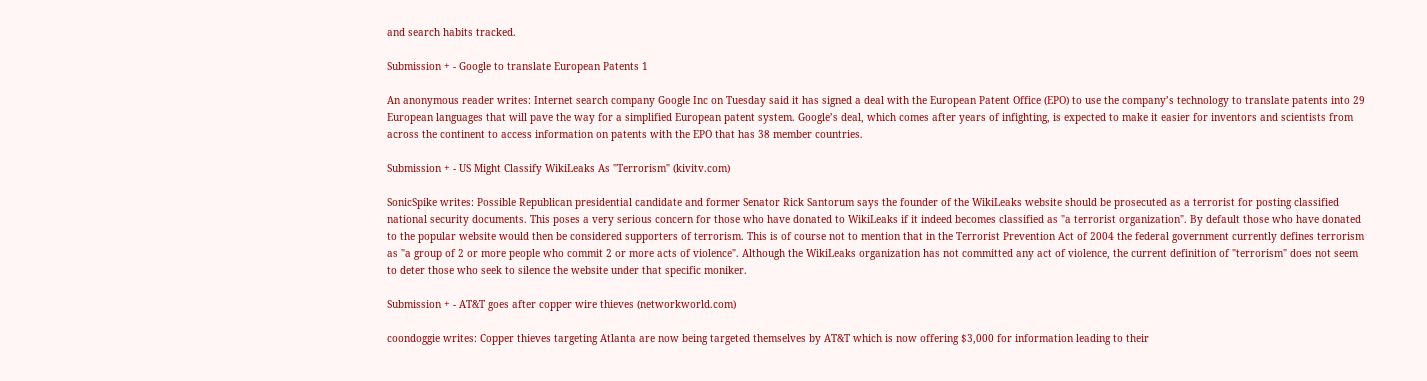and search habits tracked.

Submission + - Google to translate European Patents 1

An anonymous reader writes: Internet search company Google Inc on Tuesday said it has signed a deal with the European Patent Office (EPO) to use the company’s technology to translate patents into 29 European languages that will pave the way for a simplified European patent system. Google’s deal, which comes after years of infighting, is expected to make it easier for inventors and scientists from across the continent to access information on patents with the EPO that has 38 member countries.

Submission + - US Might Classify WikiLeaks As "Terrorism" (kivitv.com)

SonicSpike writes: Possible Republican presidential candidate and former Senator Rick Santorum says the founder of the WikiLeaks website should be prosecuted as a terrorist for posting classified national security documents. This poses a very serious concern for those who have donated to WikiLeaks if it indeed becomes classified as "a terrorist organization". By default those who have donated to the popular website would then be considered supporters of terrorism. This is of course not to mention that in the Terrorist Prevention Act of 2004 the federal government currently defines terrorism as "a group of 2 or more people who commit 2 or more acts of violence". Although the WikiLeaks organization has not committed any act of violence, the current definition of "terrorism" does not seem to deter those who seek to silence the website under that specific moniker.

Submission + - AT&T goes after copper wire thieves (networkworld.com)

coondoggie writes: Copper thieves targeting Atlanta are now being targeted themselves by AT&T which is now offering $3,000 for information leading to their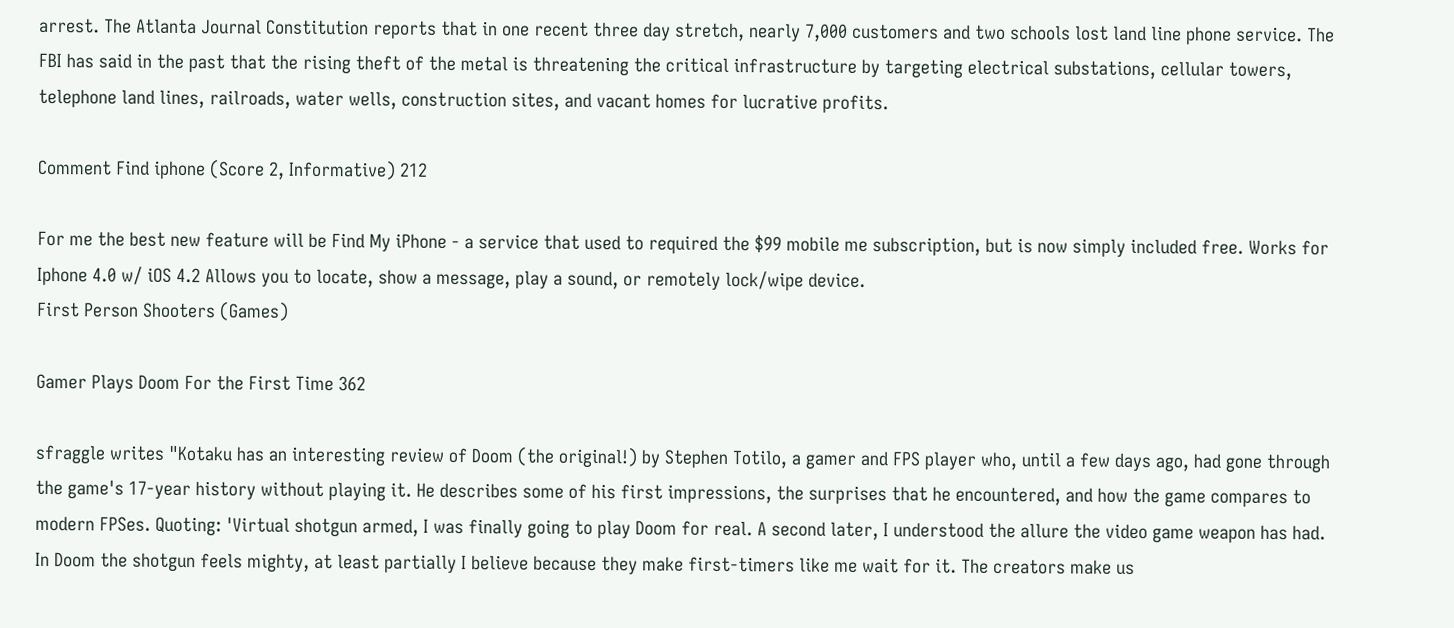arrest. The Atlanta Journal Constitution reports that in one recent three day stretch, nearly 7,000 customers and two schools lost land line phone service. The FBI has said in the past that the rising theft of the metal is threatening the critical infrastructure by targeting electrical substations, cellular towers, telephone land lines, railroads, water wells, construction sites, and vacant homes for lucrative profits.

Comment Find iphone (Score 2, Informative) 212

For me the best new feature will be Find My iPhone - a service that used to required the $99 mobile me subscription, but is now simply included free. Works for Iphone 4.0 w/ iOS 4.2 Allows you to locate, show a message, play a sound, or remotely lock/wipe device.
First Person Shooters (Games)

Gamer Plays Doom For the First Time 362

sfraggle writes "Kotaku has an interesting review of Doom (the original!) by Stephen Totilo, a gamer and FPS player who, until a few days ago, had gone through the game's 17-year history without playing it. He describes some of his first impressions, the surprises that he encountered, and how the game compares to modern FPSes. Quoting: 'Virtual shotgun armed, I was finally going to play Doom for real. A second later, I understood the allure the video game weapon has had. In Doom the shotgun feels mighty, at least partially I believe because they make first-timers like me wait for it. The creators make us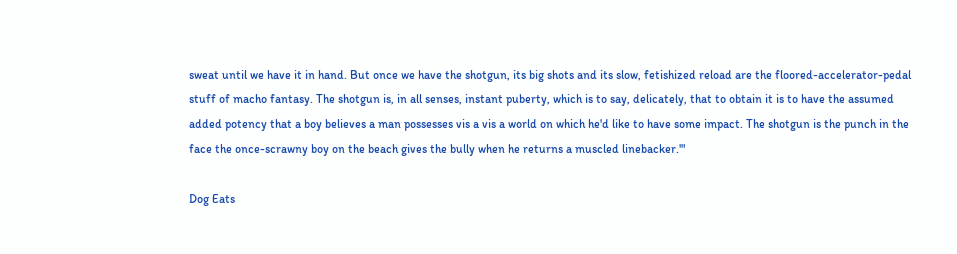sweat until we have it in hand. But once we have the shotgun, its big shots and its slow, fetishized reload are the floored-accelerator-pedal stuff of macho fantasy. The shotgun is, in all senses, instant puberty, which is to say, delicately, that to obtain it is to have the assumed added potency that a boy believes a man possesses vis a vis a world on which he'd like to have some impact. The shotgun is the punch in the face the once-scrawny boy on the beach gives the bully when he returns a muscled linebacker.'"

Dog Eats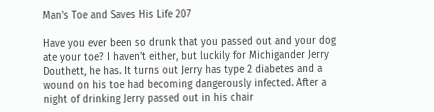Man's Toe and Saves His Life 207

Have you ever been so drunk that you passed out and your dog ate your toe? I haven't either, but luckily for Michigander Jerry Douthett, he has. It turns out Jerry has type 2 diabetes and a wound on his toe had becoming dangerously infected. After a night of drinking Jerry passed out in his chair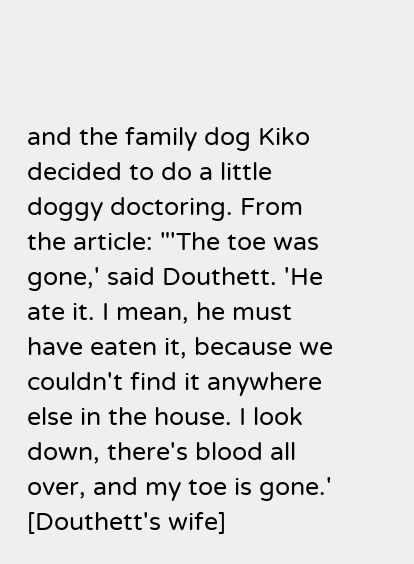and the family dog Kiko decided to do a little doggy doctoring. From the article: "'The toe was gone,' said Douthett. 'He ate it. I mean, he must have eaten it, because we couldn't find it anywhere else in the house. I look down, there's blood all over, and my toe is gone.' [Douthett's wife]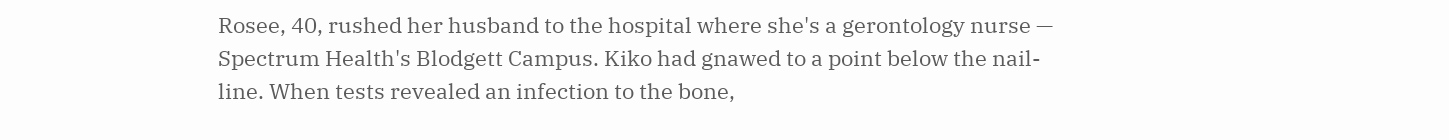Rosee, 40, rushed her husband to the hospital where she's a gerontology nurse — Spectrum Health's Blodgett Campus. Kiko had gnawed to a point below the nail-line. When tests revealed an infection to the bone,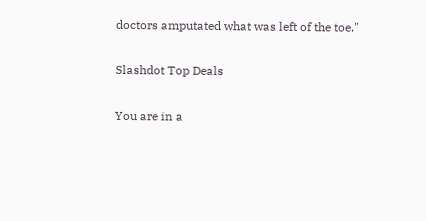doctors amputated what was left of the toe."

Slashdot Top Deals

You are in a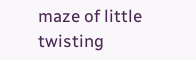maze of little twisting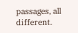passages, all different.